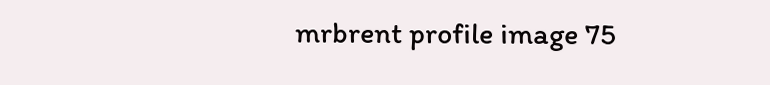mrbrent profile image 75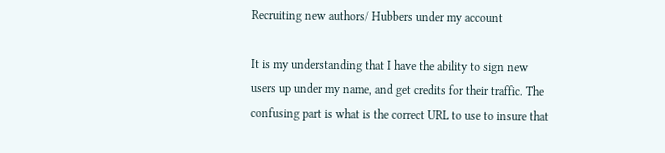Recruiting new authors/ Hubbers under my account

It is my understanding that I have the ability to sign new users up under my name, and get credits for their traffic. The confusing part is what is the correct URL to use to insure that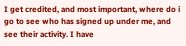I get credited, and most important, where do i go to see who has signed up under me, and see their activity. I have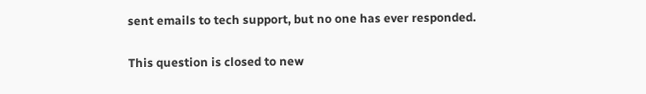sent emails to tech support, but no one has ever responded.

This question is closed to new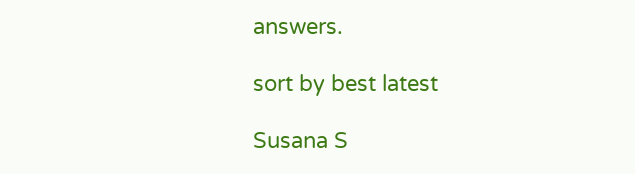answers.

sort by best latest

Susana S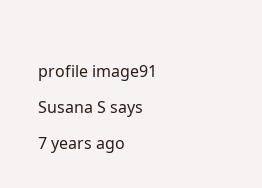profile image91

Susana S says

7 years ago